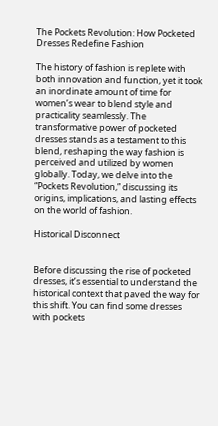The Pockets Revolution: How Pocketed Dresses Redefine Fashion

The history of fashion is replete with both innovation and function, yet it took an inordinate amount of time for women’s wear to blend style and practicality seamlessly. The transformative power of pocketed dresses stands as a testament to this blend, reshaping the way fashion is perceived and utilized by women globally. Today, we delve into the “Pockets Revolution,” discussing its origins, implications, and lasting effects on the world of fashion.

Historical Disconnect


Before discussing the rise of pocketed dresses, it’s essential to understand the historical context that paved the way for this shift. You can find some dresses with pockets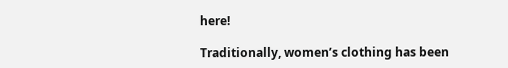here!

Traditionally, women’s clothing has been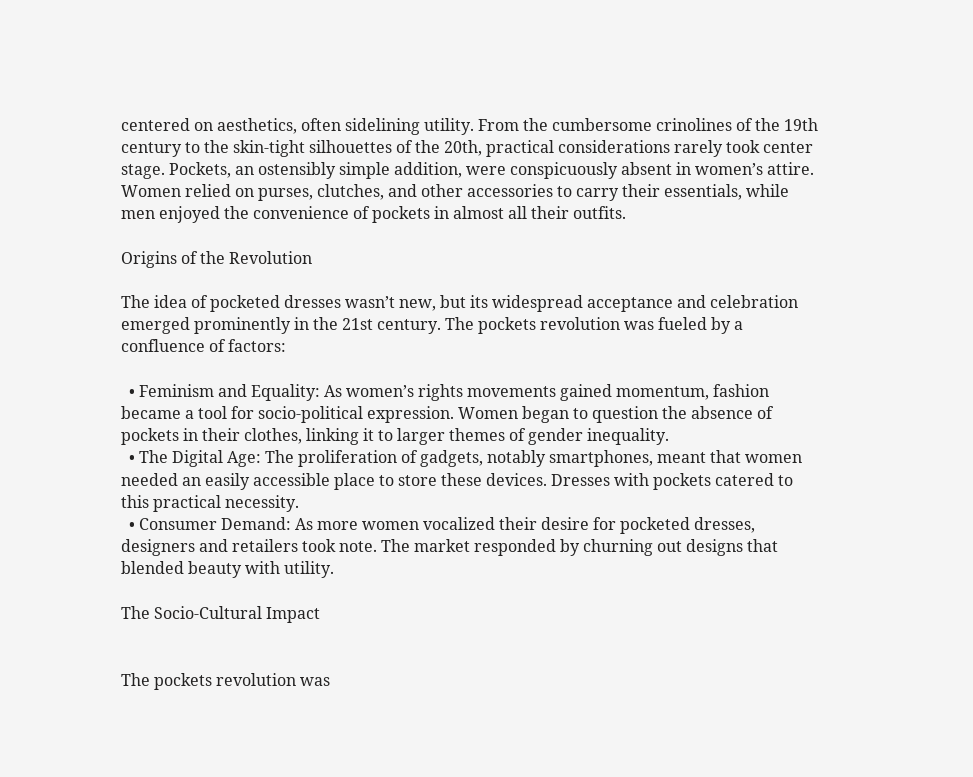centered on aesthetics, often sidelining utility. From the cumbersome crinolines of the 19th century to the skin-tight silhouettes of the 20th, practical considerations rarely took center stage. Pockets, an ostensibly simple addition, were conspicuously absent in women’s attire. Women relied on purses, clutches, and other accessories to carry their essentials, while men enjoyed the convenience of pockets in almost all their outfits.

Origins of the Revolution

The idea of pocketed dresses wasn’t new, but its widespread acceptance and celebration emerged prominently in the 21st century. The pockets revolution was fueled by a confluence of factors:

  • Feminism and Equality: As women’s rights movements gained momentum, fashion became a tool for socio-political expression. Women began to question the absence of pockets in their clothes, linking it to larger themes of gender inequality.
  • The Digital Age: The proliferation of gadgets, notably smartphones, meant that women needed an easily accessible place to store these devices. Dresses with pockets catered to this practical necessity.
  • Consumer Demand: As more women vocalized their desire for pocketed dresses, designers and retailers took note. The market responded by churning out designs that blended beauty with utility.

The Socio-Cultural Impact


The pockets revolution was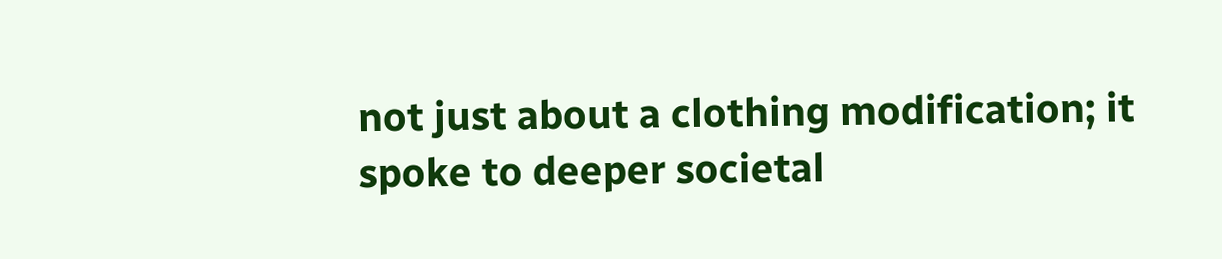not just about a clothing modification; it spoke to deeper societal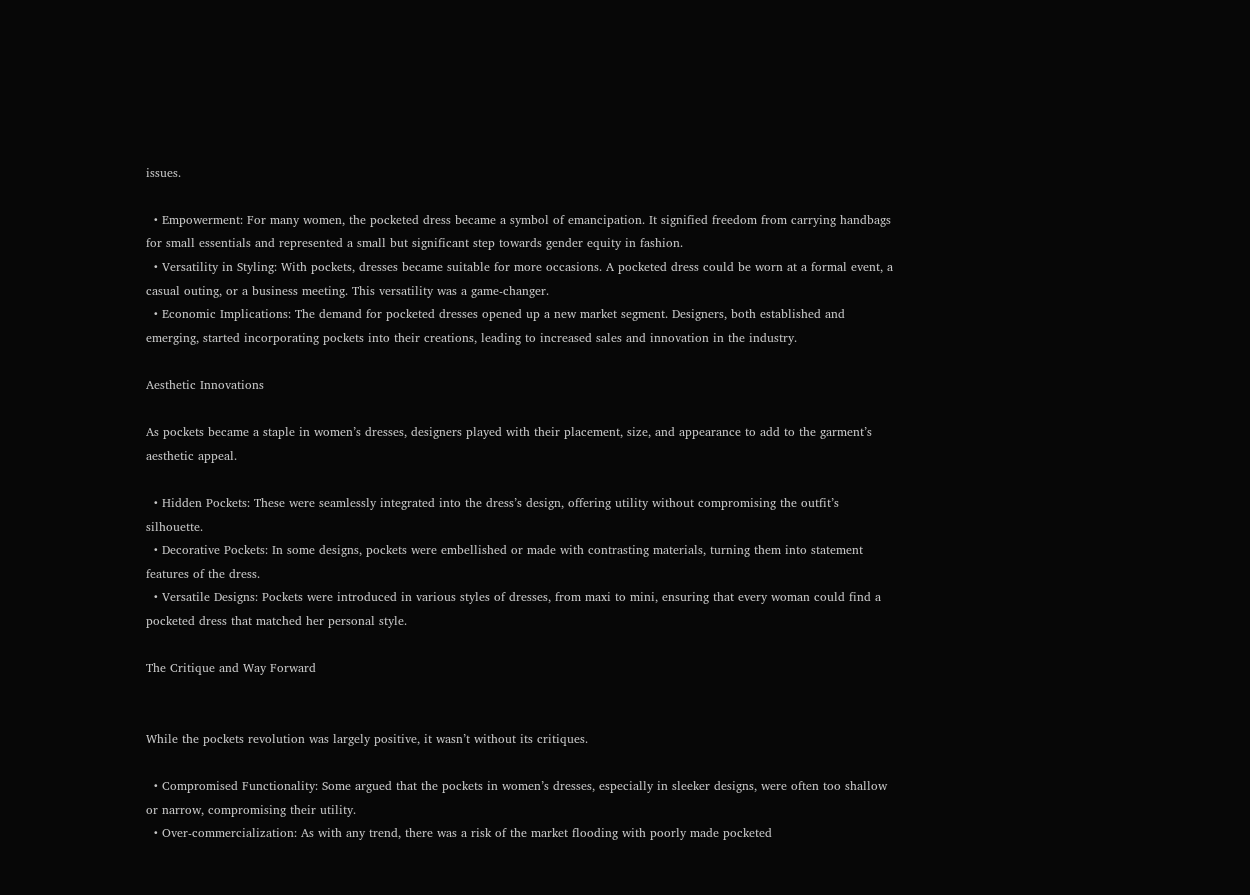issues.

  • Empowerment: For many women, the pocketed dress became a symbol of emancipation. It signified freedom from carrying handbags for small essentials and represented a small but significant step towards gender equity in fashion.
  • Versatility in Styling: With pockets, dresses became suitable for more occasions. A pocketed dress could be worn at a formal event, a casual outing, or a business meeting. This versatility was a game-changer.
  • Economic Implications: The demand for pocketed dresses opened up a new market segment. Designers, both established and emerging, started incorporating pockets into their creations, leading to increased sales and innovation in the industry.

Aesthetic Innovations

As pockets became a staple in women’s dresses, designers played with their placement, size, and appearance to add to the garment’s aesthetic appeal.

  • Hidden Pockets: These were seamlessly integrated into the dress’s design, offering utility without compromising the outfit’s silhouette.
  • Decorative Pockets: In some designs, pockets were embellished or made with contrasting materials, turning them into statement features of the dress.
  • Versatile Designs: Pockets were introduced in various styles of dresses, from maxi to mini, ensuring that every woman could find a pocketed dress that matched her personal style.

The Critique and Way Forward


While the pockets revolution was largely positive, it wasn’t without its critiques.

  • Compromised Functionality: Some argued that the pockets in women’s dresses, especially in sleeker designs, were often too shallow or narrow, compromising their utility.
  • Over-commercialization: As with any trend, there was a risk of the market flooding with poorly made pocketed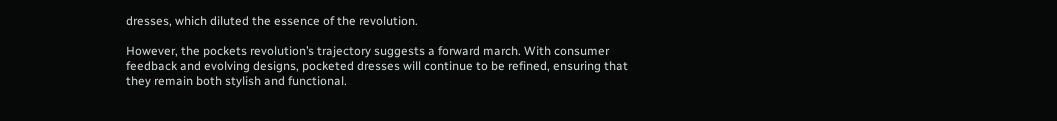dresses, which diluted the essence of the revolution.

However, the pockets revolution’s trajectory suggests a forward march. With consumer feedback and evolving designs, pocketed dresses will continue to be refined, ensuring that they remain both stylish and functional.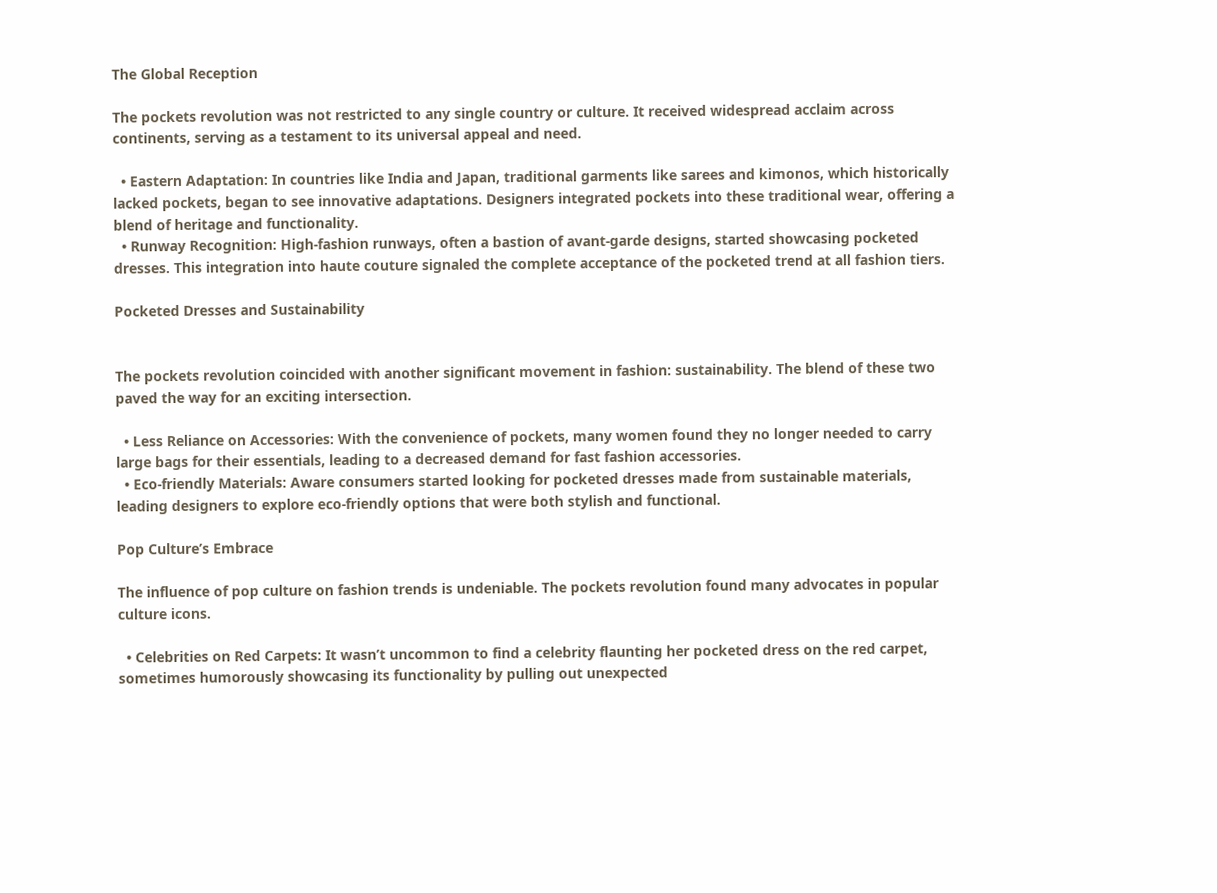The Global Reception

The pockets revolution was not restricted to any single country or culture. It received widespread acclaim across continents, serving as a testament to its universal appeal and need.

  • Eastern Adaptation: In countries like India and Japan, traditional garments like sarees and kimonos, which historically lacked pockets, began to see innovative adaptations. Designers integrated pockets into these traditional wear, offering a blend of heritage and functionality.
  • Runway Recognition: High-fashion runways, often a bastion of avant-garde designs, started showcasing pocketed dresses. This integration into haute couture signaled the complete acceptance of the pocketed trend at all fashion tiers.

Pocketed Dresses and Sustainability


The pockets revolution coincided with another significant movement in fashion: sustainability. The blend of these two paved the way for an exciting intersection.

  • Less Reliance on Accessories: With the convenience of pockets, many women found they no longer needed to carry large bags for their essentials, leading to a decreased demand for fast fashion accessories.
  • Eco-friendly Materials: Aware consumers started looking for pocketed dresses made from sustainable materials, leading designers to explore eco-friendly options that were both stylish and functional.

Pop Culture’s Embrace

The influence of pop culture on fashion trends is undeniable. The pockets revolution found many advocates in popular culture icons.

  • Celebrities on Red Carpets: It wasn’t uncommon to find a celebrity flaunting her pocketed dress on the red carpet, sometimes humorously showcasing its functionality by pulling out unexpected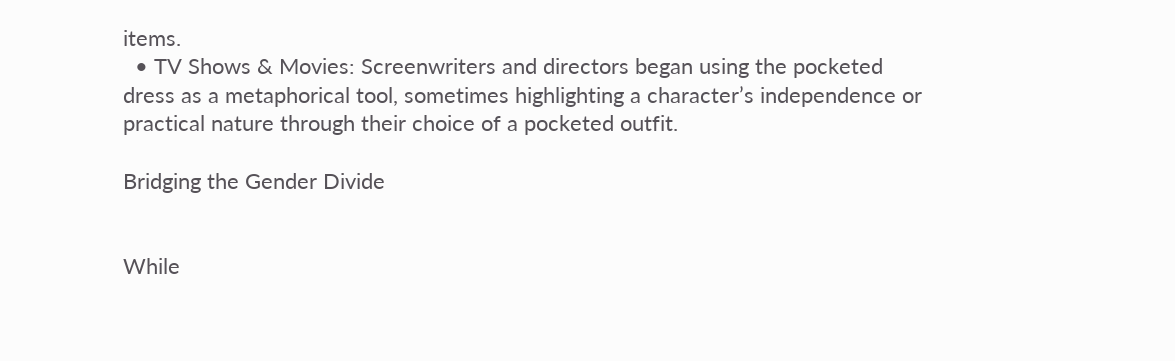items.
  • TV Shows & Movies: Screenwriters and directors began using the pocketed dress as a metaphorical tool, sometimes highlighting a character’s independence or practical nature through their choice of a pocketed outfit.

Bridging the Gender Divide


While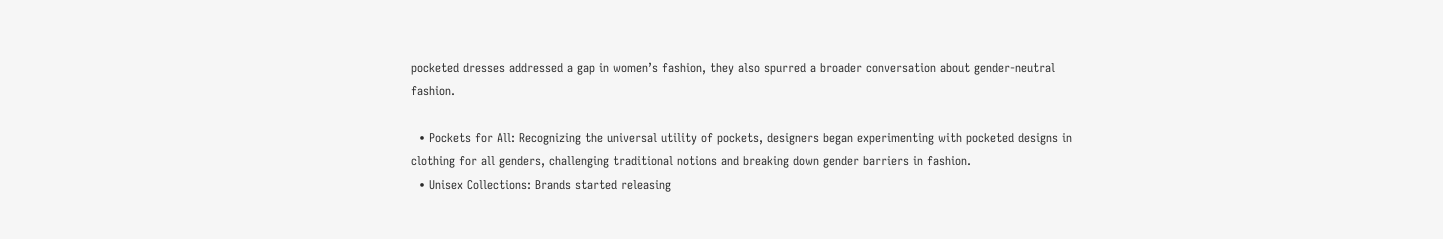pocketed dresses addressed a gap in women’s fashion, they also spurred a broader conversation about gender-neutral fashion.

  • Pockets for All: Recognizing the universal utility of pockets, designers began experimenting with pocketed designs in clothing for all genders, challenging traditional notions and breaking down gender barriers in fashion.
  • Unisex Collections: Brands started releasing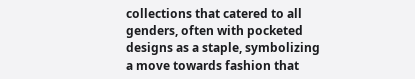collections that catered to all genders, often with pocketed designs as a staple, symbolizing a move towards fashion that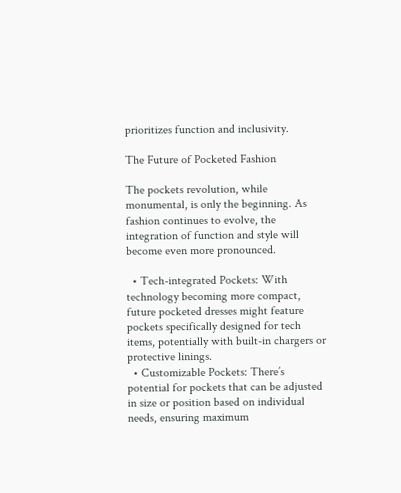prioritizes function and inclusivity.

The Future of Pocketed Fashion

The pockets revolution, while monumental, is only the beginning. As fashion continues to evolve, the integration of function and style will become even more pronounced.

  • Tech-integrated Pockets: With technology becoming more compact, future pocketed dresses might feature pockets specifically designed for tech items, potentially with built-in chargers or protective linings.
  • Customizable Pockets: There’s potential for pockets that can be adjusted in size or position based on individual needs, ensuring maximum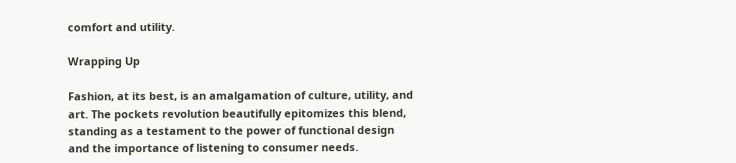comfort and utility.

Wrapping Up

Fashion, at its best, is an amalgamation of culture, utility, and art. The pockets revolution beautifully epitomizes this blend, standing as a testament to the power of functional design and the importance of listening to consumer needs.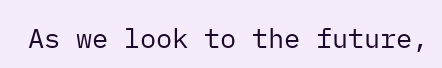As we look to the future,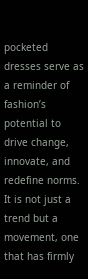pocketed dresses serve as a reminder of fashion’s potential to drive change, innovate, and redefine norms. It is not just a trend but a movement, one that has firmly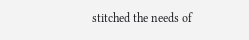stitched the needs of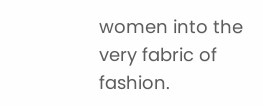women into the very fabric of fashion.